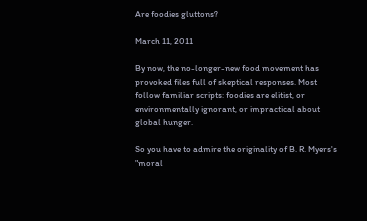Are foodies gluttons?

March 11, 2011

By now, the no-longer-new food movement has provoked files full of skeptical responses. Most follow familiar scripts: foodies are elitist, or environmentally ignorant, or impractical about global hunger.

So you have to admire the originality of B. R. Myers's "moral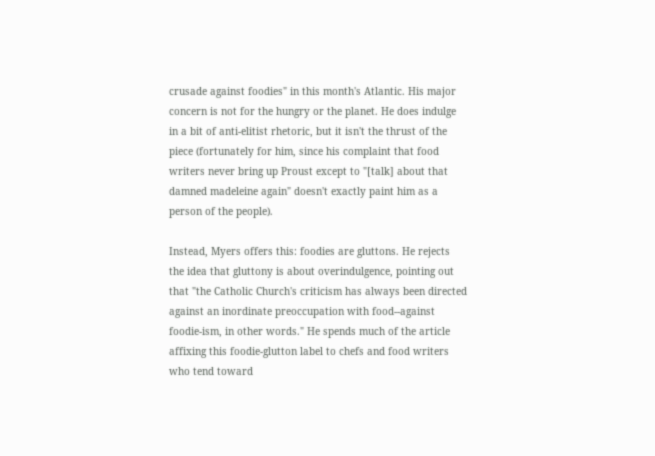crusade against foodies" in this month's Atlantic. His major concern is not for the hungry or the planet. He does indulge in a bit of anti-elitist rhetoric, but it isn't the thrust of the piece (fortunately for him, since his complaint that food writers never bring up Proust except to "[talk] about that damned madeleine again" doesn't exactly paint him as a person of the people).

Instead, Myers offers this: foodies are gluttons. He rejects the idea that gluttony is about overindulgence, pointing out that "the Catholic Church's criticism has always been directed against an inordinate preoccupation with food--against foodie-ism, in other words." He spends much of the article affixing this foodie-glutton label to chefs and food writers who tend toward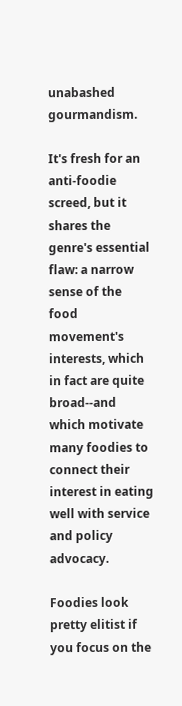unabashed gourmandism.

It's fresh for an anti-foodie screed, but it shares the genre's essential flaw: a narrow sense of the food movement's interests, which in fact are quite broad--and which motivate many foodies to connect their interest in eating well with service and policy advocacy.

Foodies look pretty elitist if you focus on the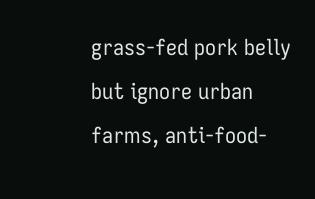grass-fed pork belly but ignore urban farms, anti-food-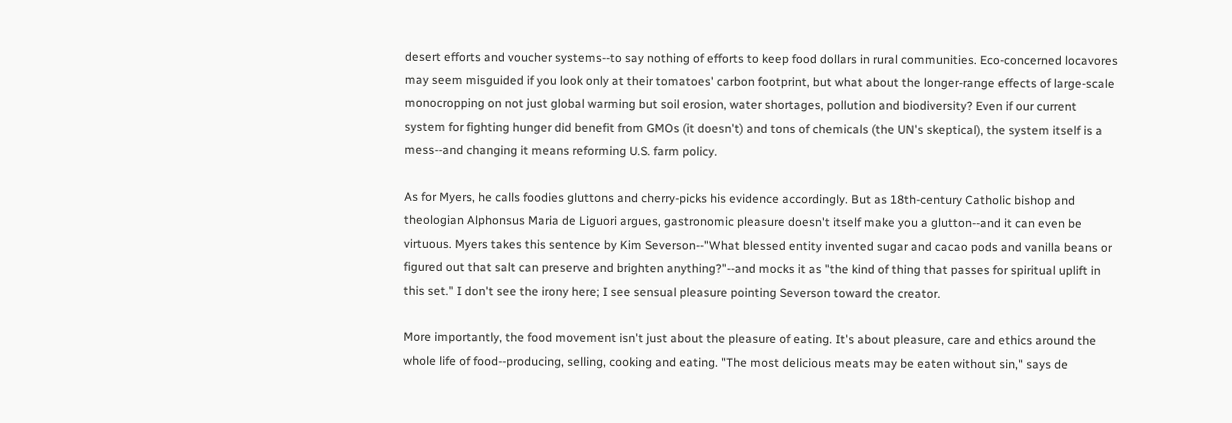desert efforts and voucher systems--to say nothing of efforts to keep food dollars in rural communities. Eco-concerned locavores may seem misguided if you look only at their tomatoes' carbon footprint, but what about the longer-range effects of large-scale monocropping on not just global warming but soil erosion, water shortages, pollution and biodiversity? Even if our current system for fighting hunger did benefit from GMOs (it doesn't) and tons of chemicals (the UN's skeptical), the system itself is a mess--and changing it means reforming U.S. farm policy.

As for Myers, he calls foodies gluttons and cherry-picks his evidence accordingly. But as 18th-century Catholic bishop and theologian Alphonsus Maria de Liguori argues, gastronomic pleasure doesn't itself make you a glutton--and it can even be virtuous. Myers takes this sentence by Kim Severson--"What blessed entity invented sugar and cacao pods and vanilla beans or figured out that salt can preserve and brighten anything?"--and mocks it as "the kind of thing that passes for spiritual uplift in this set." I don't see the irony here; I see sensual pleasure pointing Severson toward the creator.

More importantly, the food movement isn't just about the pleasure of eating. It's about pleasure, care and ethics around the whole life of food--producing, selling, cooking and eating. "The most delicious meats may be eaten without sin," says de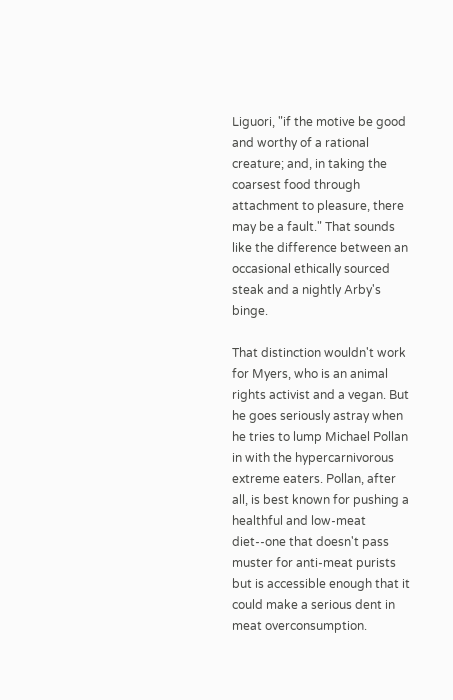Liguori, "if the motive be good and worthy of a rational creature; and, in taking the coarsest food through attachment to pleasure, there may be a fault." That sounds like the difference between an occasional ethically sourced steak and a nightly Arby's binge.

That distinction wouldn't work for Myers, who is an animal rights activist and a vegan. But he goes seriously astray when he tries to lump Michael Pollan in with the hypercarnivorous extreme eaters. Pollan, after all, is best known for pushing a healthful and low-meat diet--one that doesn't pass muster for anti-meat purists but is accessible enough that it could make a serious dent in meat overconsumption.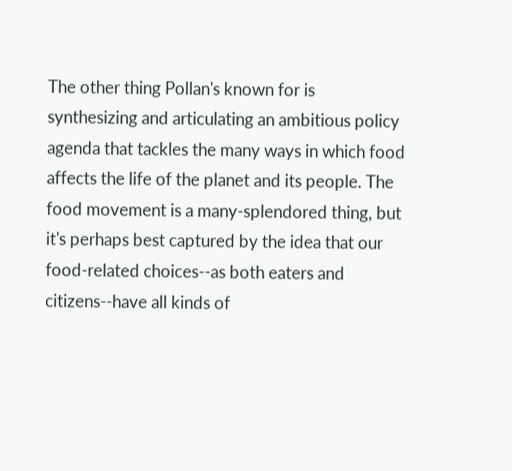The other thing Pollan's known for is synthesizing and articulating an ambitious policy agenda that tackles the many ways in which food affects the life of the planet and its people. The food movement is a many-splendored thing, but it's perhaps best captured by the idea that our food-related choices--as both eaters and citizens--have all kinds of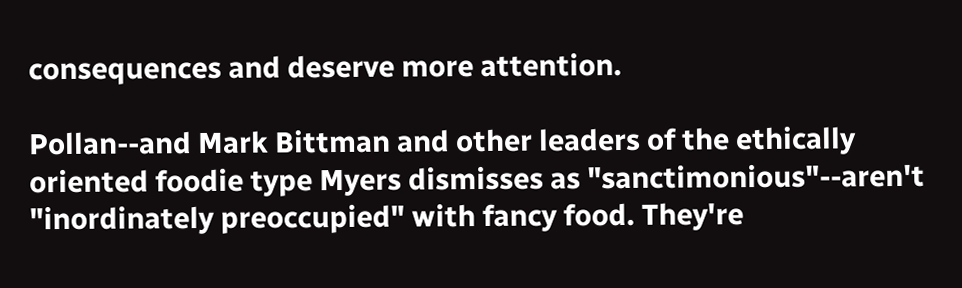consequences and deserve more attention.

Pollan--and Mark Bittman and other leaders of the ethically oriented foodie type Myers dismisses as "sanctimonious"--aren't "inordinately preoccupied" with fancy food. They're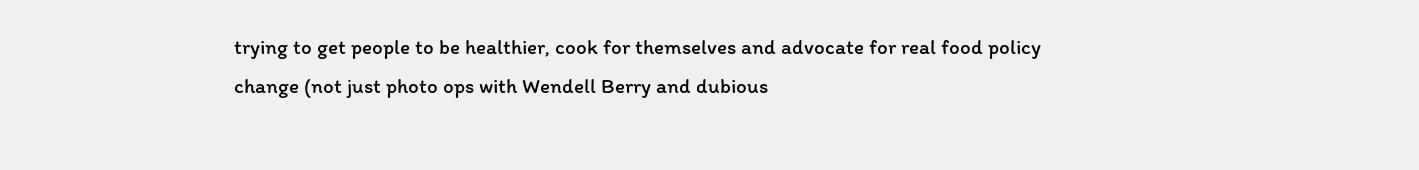trying to get people to be healthier, cook for themselves and advocate for real food policy change (not just photo ops with Wendell Berry and dubious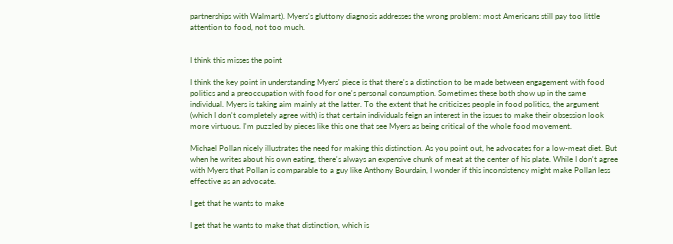partnerships with Walmart). Myers's gluttony diagnosis addresses the wrong problem: most Americans still pay too little attention to food, not too much.


I think this misses the point

I think the key point in understanding Myers' piece is that there's a distinction to be made between engagement with food politics and a preoccupation with food for one's personal consumption. Sometimes these both show up in the same individual. Myers is taking aim mainly at the latter. To the extent that he criticizes people in food politics, the argument (which I don't completely agree with) is that certain individuals feign an interest in the issues to make their obsession look more virtuous. I'm puzzled by pieces like this one that see Myers as being critical of the whole food movement.

Michael Pollan nicely illustrates the need for making this distinction. As you point out, he advocates for a low-meat diet. But when he writes about his own eating, there's always an expensive chunk of meat at the center of his plate. While I don't agree with Myers that Pollan is comparable to a guy like Anthony Bourdain, I wonder if this inconsistency might make Pollan less effective as an advocate.

I get that he wants to make

I get that he wants to make that distinction, which is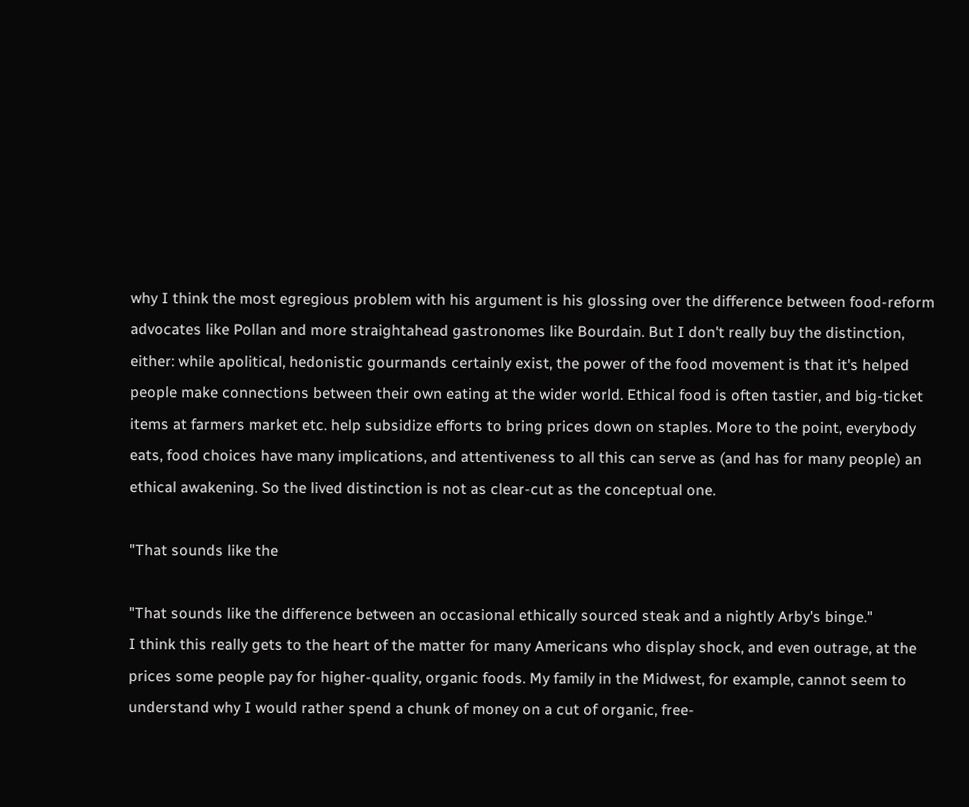why I think the most egregious problem with his argument is his glossing over the difference between food-reform advocates like Pollan and more straightahead gastronomes like Bourdain. But I don't really buy the distinction, either: while apolitical, hedonistic gourmands certainly exist, the power of the food movement is that it's helped people make connections between their own eating at the wider world. Ethical food is often tastier, and big-ticket items at farmers market etc. help subsidize efforts to bring prices down on staples. More to the point, everybody eats, food choices have many implications, and attentiveness to all this can serve as (and has for many people) an ethical awakening. So the lived distinction is not as clear-cut as the conceptual one.

"That sounds like the

"That sounds like the difference between an occasional ethically sourced steak and a nightly Arby's binge."
I think this really gets to the heart of the matter for many Americans who display shock, and even outrage, at the prices some people pay for higher-quality, organic foods. My family in the Midwest, for example, cannot seem to understand why I would rather spend a chunk of money on a cut of organic, free-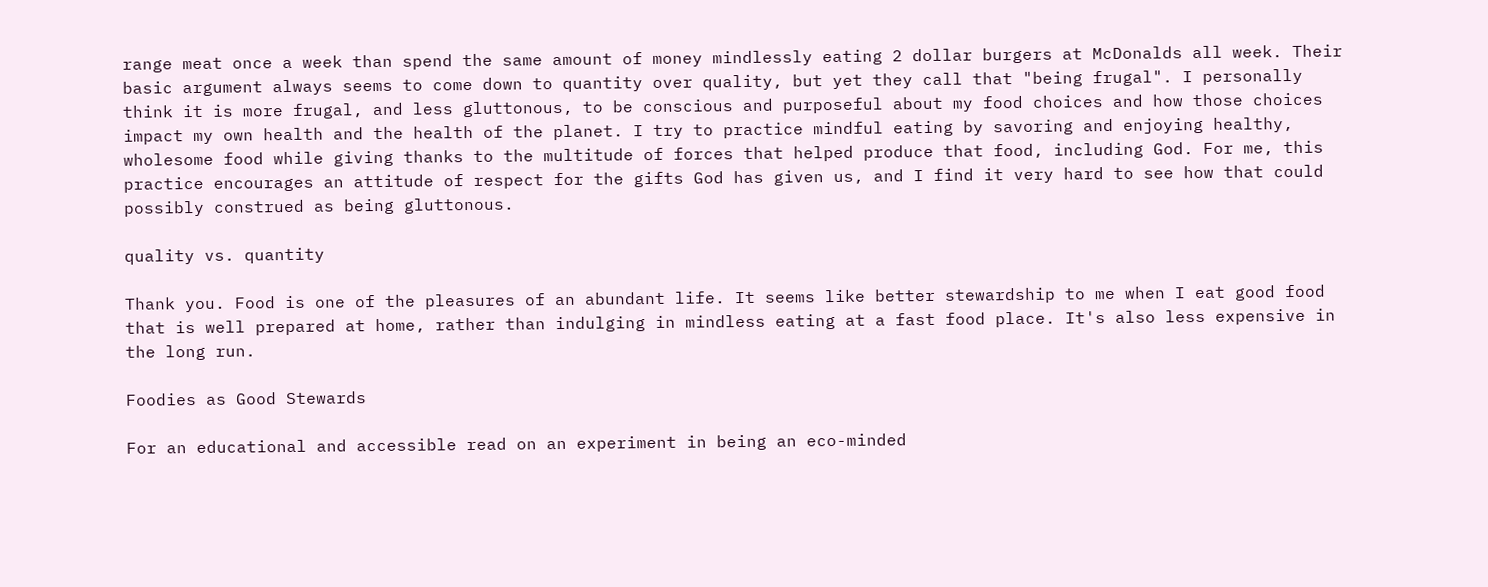range meat once a week than spend the same amount of money mindlessly eating 2 dollar burgers at McDonalds all week. Their basic argument always seems to come down to quantity over quality, but yet they call that "being frugal". I personally think it is more frugal, and less gluttonous, to be conscious and purposeful about my food choices and how those choices impact my own health and the health of the planet. I try to practice mindful eating by savoring and enjoying healthy, wholesome food while giving thanks to the multitude of forces that helped produce that food, including God. For me, this practice encourages an attitude of respect for the gifts God has given us, and I find it very hard to see how that could possibly construed as being gluttonous.

quality vs. quantity

Thank you. Food is one of the pleasures of an abundant life. It seems like better stewardship to me when I eat good food that is well prepared at home, rather than indulging in mindless eating at a fast food place. It's also less expensive in the long run.

Foodies as Good Stewards

For an educational and accessible read on an experiment in being an eco-minded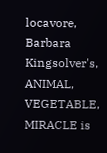locavore, Barbara Kingsolver's, ANIMAL, VEGETABLE, MIRACLE is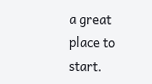a great place to start.